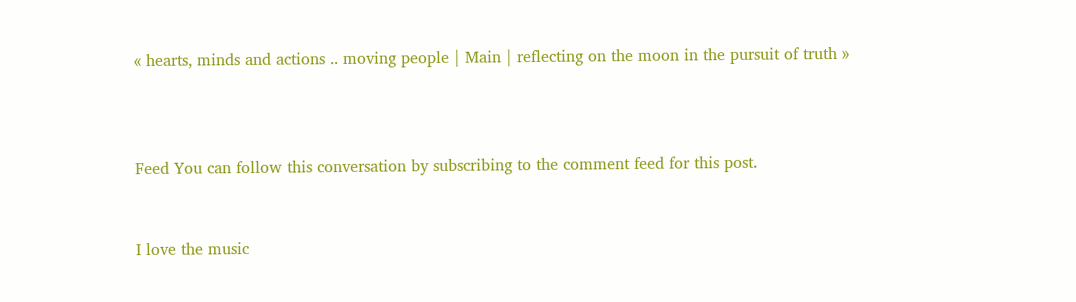« hearts, minds and actions .. moving people | Main | reflecting on the moon in the pursuit of truth »



Feed You can follow this conversation by subscribing to the comment feed for this post.


I love the music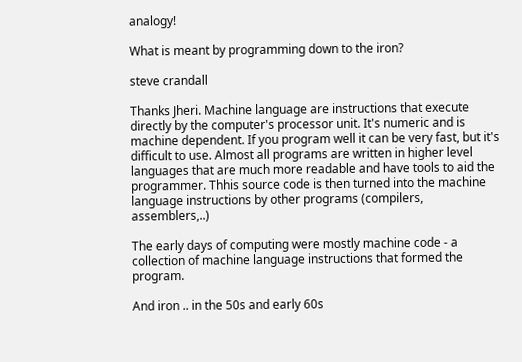analogy!

What is meant by programming down to the iron?

steve crandall

Thanks Jheri. Machine language are instructions that execute directly by the computer's processor unit. It's numeric and is machine dependent. If you program well it can be very fast, but it's difficult to use. Almost all programs are written in higher level languages that are much more readable and have tools to aid the programmer. Thhis source code is then turned into the machine language instructions by other programs (compilers, assemblers,..)

The early days of computing were mostly machine code - a collection of machine language instructions that formed the program.

And iron .. in the 50s and early 60s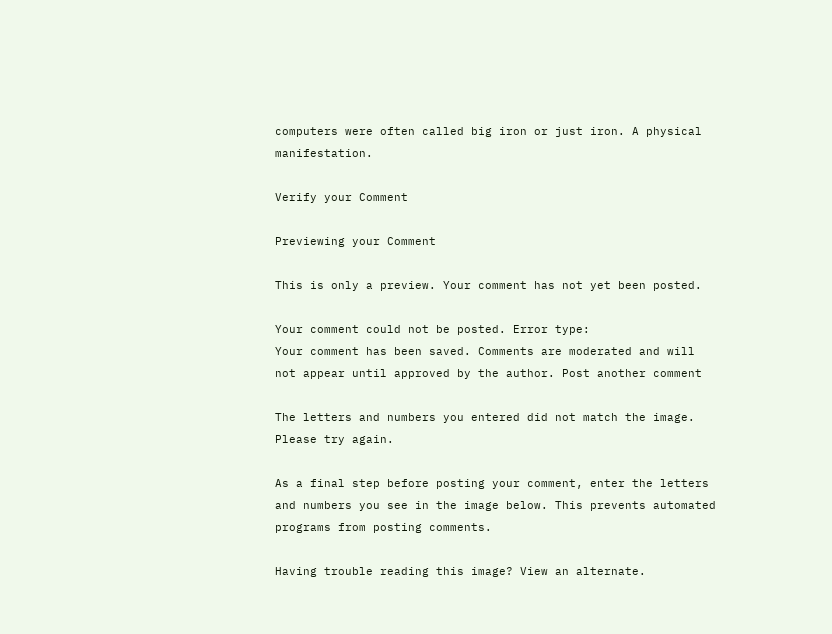computers were often called big iron or just iron. A physical manifestation.

Verify your Comment

Previewing your Comment

This is only a preview. Your comment has not yet been posted.

Your comment could not be posted. Error type:
Your comment has been saved. Comments are moderated and will not appear until approved by the author. Post another comment

The letters and numbers you entered did not match the image. Please try again.

As a final step before posting your comment, enter the letters and numbers you see in the image below. This prevents automated programs from posting comments.

Having trouble reading this image? View an alternate.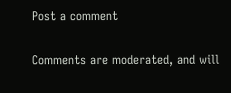Post a comment

Comments are moderated, and will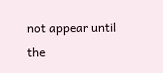not appear until the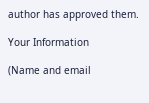author has approved them.

Your Information

(Name and email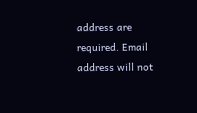address are required. Email address will not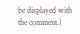be displayed with the comment.)